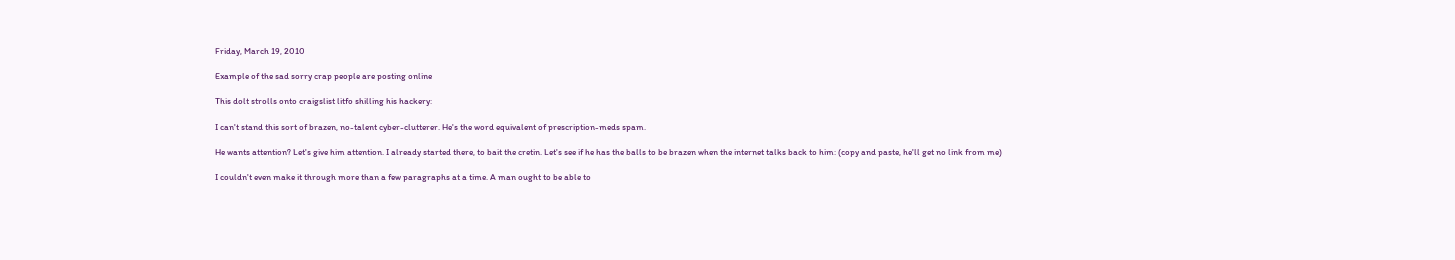Friday, March 19, 2010

Example of the sad sorry crap people are posting online

This dolt strolls onto craigslist litfo shilling his hackery:

I can't stand this sort of brazen, no-talent cyber-clutterer. He's the word equivalent of prescription-meds spam.

He wants attention? Let's give him attention. I already started there, to bait the cretin. Let's see if he has the balls to be brazen when the internet talks back to him: (copy and paste, he'll get no link from me)

I couldn't even make it through more than a few paragraphs at a time. A man ought to be able to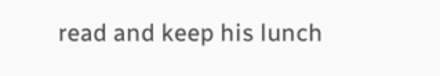read and keep his lunch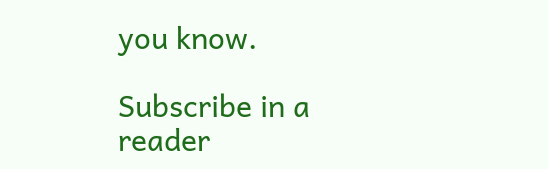you know.

Subscribe in a reader